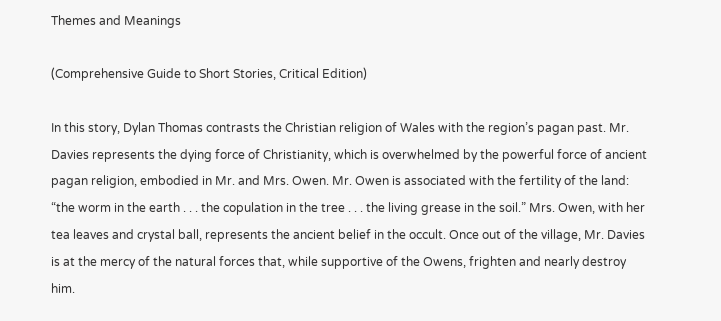Themes and Meanings

(Comprehensive Guide to Short Stories, Critical Edition)

In this story, Dylan Thomas contrasts the Christian religion of Wales with the region’s pagan past. Mr. Davies represents the dying force of Christianity, which is overwhelmed by the powerful force of ancient pagan religion, embodied in Mr. and Mrs. Owen. Mr. Owen is associated with the fertility of the land: “the worm in the earth . . . the copulation in the tree . . . the living grease in the soil.” Mrs. Owen, with her tea leaves and crystal ball, represents the ancient belief in the occult. Once out of the village, Mr. Davies is at the mercy of the natural forces that, while supportive of the Owens, frighten and nearly destroy him.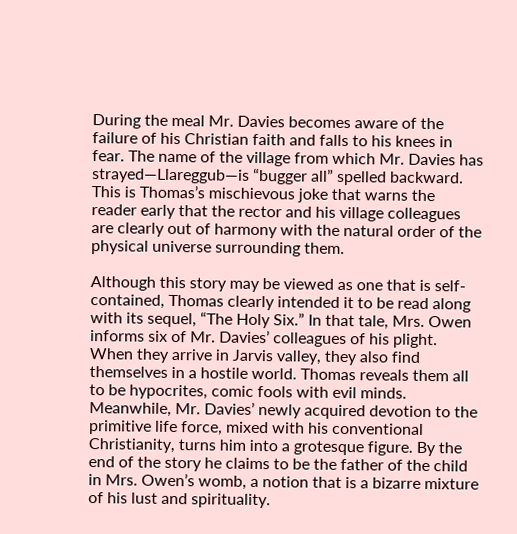During the meal Mr. Davies becomes aware of the failure of his Christian faith and falls to his knees in fear. The name of the village from which Mr. Davies has strayed—Llareggub—is “bugger all” spelled backward. This is Thomas’s mischievous joke that warns the reader early that the rector and his village colleagues are clearly out of harmony with the natural order of the physical universe surrounding them.

Although this story may be viewed as one that is self-contained, Thomas clearly intended it to be read along with its sequel, “The Holy Six.” In that tale, Mrs. Owen informs six of Mr. Davies’ colleagues of his plight. When they arrive in Jarvis valley, they also find themselves in a hostile world. Thomas reveals them all to be hypocrites, comic fools with evil minds. Meanwhile, Mr. Davies’ newly acquired devotion to the primitive life force, mixed with his conventional Christianity, turns him into a grotesque figure. By the end of the story he claims to be the father of the child in Mrs. Owen’s womb, a notion that is a bizarre mixture of his lust and spirituality.